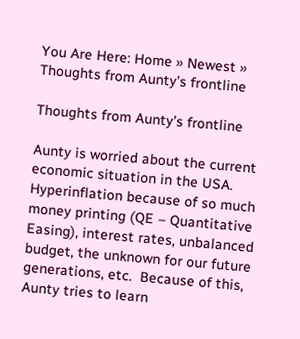You Are Here: Home » Newest » Thoughts from Aunty’s frontline

Thoughts from Aunty’s frontline

Aunty is worried about the current economic situation in the USA.  Hyperinflation because of so much money printing (QE – Quantitative Easing), interest rates, unbalanced budget, the unknown for our future generations, etc.  Because of this, Aunty tries to learn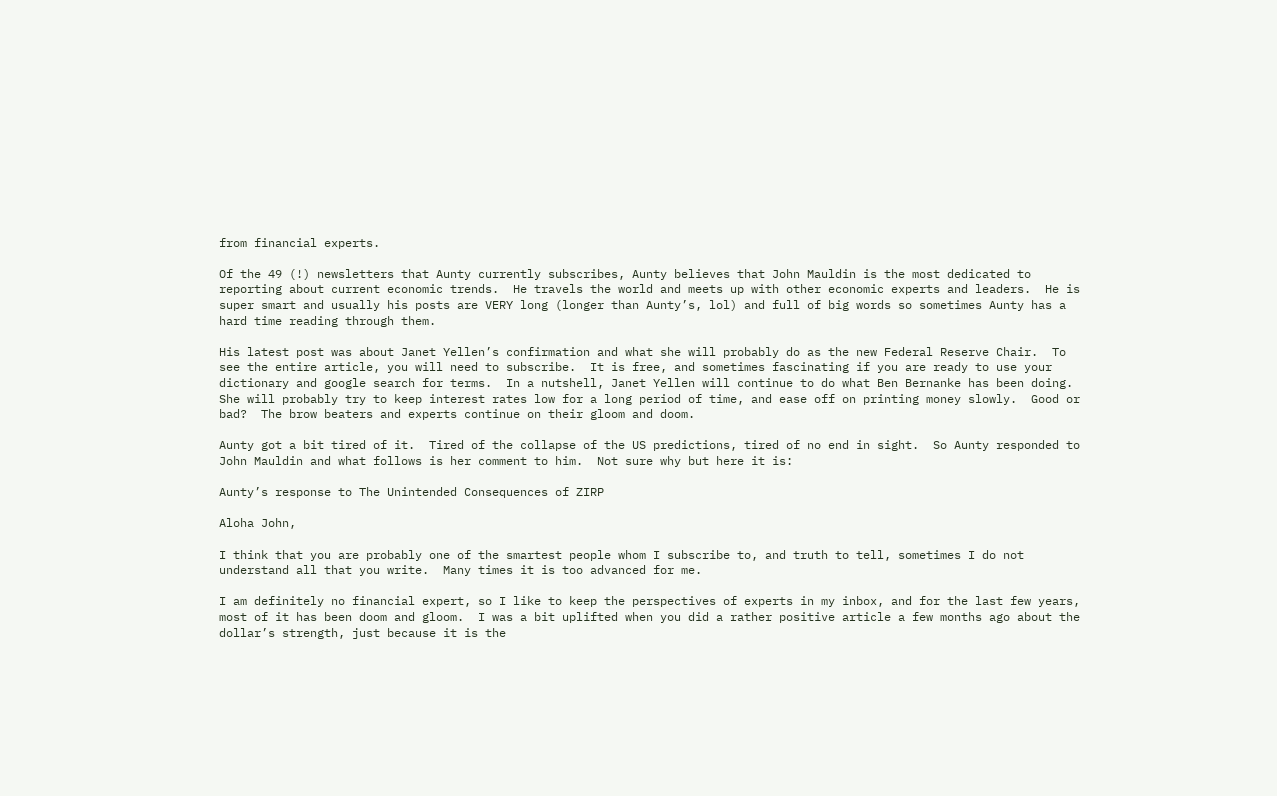from financial experts.

Of the 49 (!) newsletters that Aunty currently subscribes, Aunty believes that John Mauldin is the most dedicated to reporting about current economic trends.  He travels the world and meets up with other economic experts and leaders.  He is super smart and usually his posts are VERY long (longer than Aunty’s, lol) and full of big words so sometimes Aunty has a hard time reading through them.

His latest post was about Janet Yellen’s confirmation and what she will probably do as the new Federal Reserve Chair.  To see the entire article, you will need to subscribe.  It is free, and sometimes fascinating if you are ready to use your dictionary and google search for terms.  In a nutshell, Janet Yellen will continue to do what Ben Bernanke has been doing.  She will probably try to keep interest rates low for a long period of time, and ease off on printing money slowly.  Good or bad?  The brow beaters and experts continue on their gloom and doom.

Aunty got a bit tired of it.  Tired of the collapse of the US predictions, tired of no end in sight.  So Aunty responded to John Mauldin and what follows is her comment to him.  Not sure why but here it is:

Aunty’s response to The Unintended Consequences of ZIRP

Aloha John,

I think that you are probably one of the smartest people whom I subscribe to, and truth to tell, sometimes I do not understand all that you write.  Many times it is too advanced for me.

I am definitely no financial expert, so I like to keep the perspectives of experts in my inbox, and for the last few years, most of it has been doom and gloom.  I was a bit uplifted when you did a rather positive article a few months ago about the dollar’s strength, just because it is the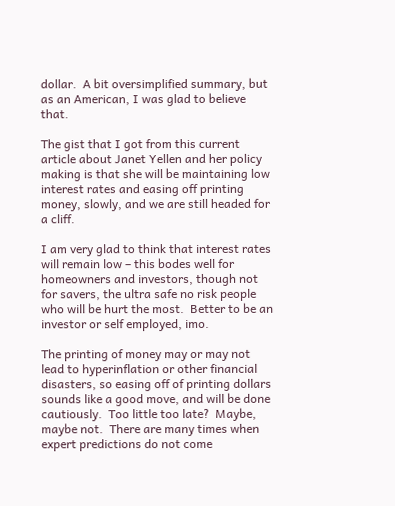dollar.  A bit oversimplified summary, but as an American, I was glad to believe that.

The gist that I got from this current article about Janet Yellen and her policy making is that she will be maintaining low interest rates and easing off printing money, slowly, and we are still headed for a cliff.

I am very glad to think that interest rates will remain low – this bodes well for homeowners and investors, though not for savers, the ultra safe no risk people who will be hurt the most.  Better to be an investor or self employed, imo.

The printing of money may or may not lead to hyperinflation or other financial disasters, so easing off of printing dollars sounds like a good move, and will be done cautiously.  Too little too late?  Maybe, maybe not.  There are many times when expert predictions do not come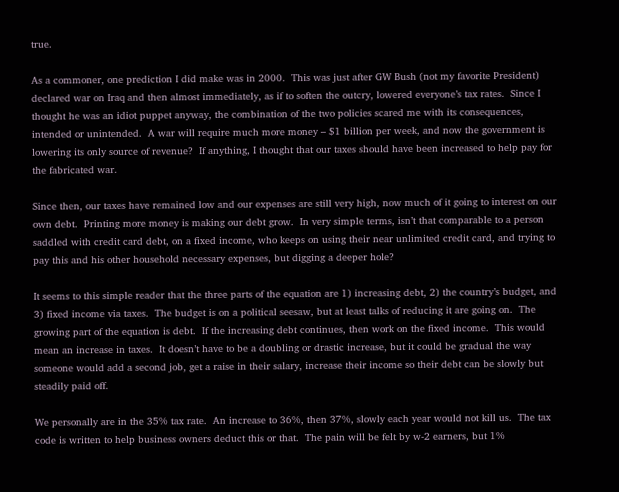true.

As a commoner, one prediction I did make was in 2000.  This was just after GW Bush (not my favorite President) declared war on Iraq and then almost immediately, as if to soften the outcry, lowered everyone’s tax rates.  Since I thought he was an idiot puppet anyway, the combination of the two policies scared me with its consequences, intended or unintended.  A war will require much more money – $1 billion per week, and now the government is lowering its only source of revenue?  If anything, I thought that our taxes should have been increased to help pay for the fabricated war.

Since then, our taxes have remained low and our expenses are still very high, now much of it going to interest on our own debt.  Printing more money is making our debt grow.  In very simple terms, isn’t that comparable to a person saddled with credit card debt, on a fixed income, who keeps on using their near unlimited credit card, and trying to pay this and his other household necessary expenses, but digging a deeper hole?

It seems to this simple reader that the three parts of the equation are 1) increasing debt, 2) the country’s budget, and 3) fixed income via taxes.  The budget is on a political seesaw, but at least talks of reducing it are going on.  The growing part of the equation is debt.  If the increasing debt continues, then work on the fixed income.  This would mean an increase in taxes.  It doesn’t have to be a doubling or drastic increase, but it could be gradual the way someone would add a second job, get a raise in their salary, increase their income so their debt can be slowly but steadily paid off.

We personally are in the 35% tax rate.  An increase to 36%, then 37%, slowly each year would not kill us.  The tax code is written to help business owners deduct this or that.  The pain will be felt by w-2 earners, but 1%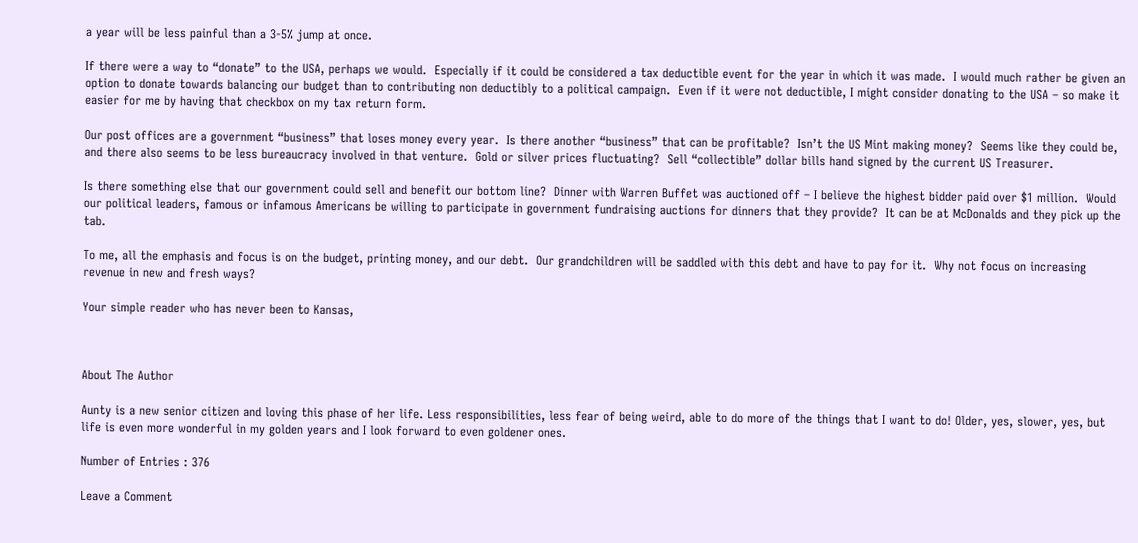a year will be less painful than a 3-5% jump at once.

If there were a way to “donate” to the USA, perhaps we would.  Especially if it could be considered a tax deductible event for the year in which it was made.  I would much rather be given an option to donate towards balancing our budget than to contributing non deductibly to a political campaign.  Even if it were not deductible, I might consider donating to the USA – so make it easier for me by having that checkbox on my tax return form.

Our post offices are a government “business” that loses money every year.  Is there another “business” that can be profitable?  Isn’t the US Mint making money?  Seems like they could be, and there also seems to be less bureaucracy involved in that venture.  Gold or silver prices fluctuating?  Sell “collectible” dollar bills hand signed by the current US Treasurer.

Is there something else that our government could sell and benefit our bottom line?  Dinner with Warren Buffet was auctioned off – I believe the highest bidder paid over $1 million.  Would our political leaders, famous or infamous Americans be willing to participate in government fundraising auctions for dinners that they provide?  It can be at McDonalds and they pick up the tab.

To me, all the emphasis and focus is on the budget, printing money, and our debt.  Our grandchildren will be saddled with this debt and have to pay for it.  Why not focus on increasing revenue in new and fresh ways?

Your simple reader who has never been to Kansas,



About The Author

Aunty is a new senior citizen and loving this phase of her life. Less responsibilities, less fear of being weird, able to do more of the things that I want to do! Older, yes, slower, yes, but life is even more wonderful in my golden years and I look forward to even goldener ones.

Number of Entries : 376

Leave a Comment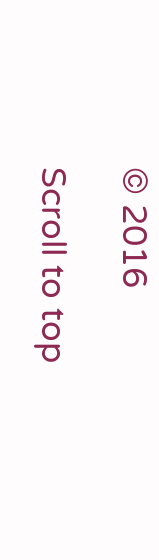© 2016

Scroll to top